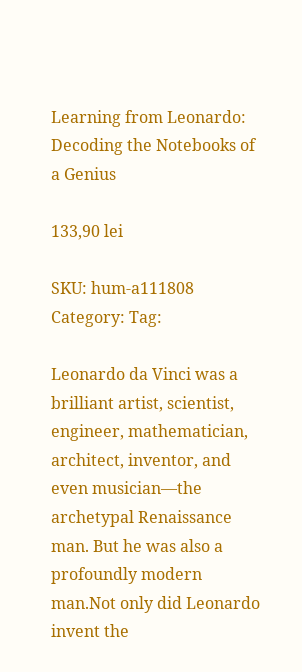Learning from Leonardo: Decoding the Notebooks of a Genius

133,90 lei

SKU: hum-a111808 Category: Tag:

Leonardo da Vinci was a brilliant artist, scientist, engineer, mathematician, architect, inventor, and even musician—the archetypal Renaissance man. But he was also a profoundly modern man.Not only did Leonardo invent the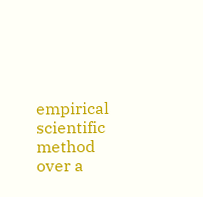empirical scientific method over a